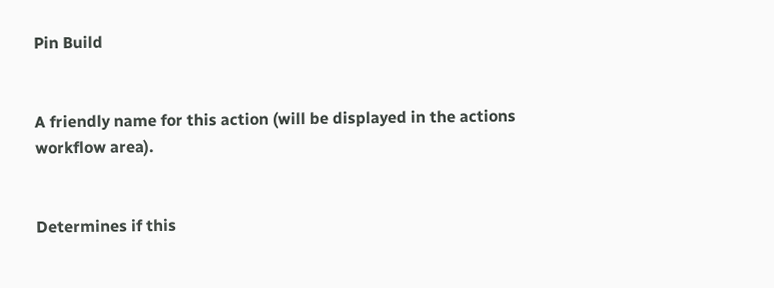Pin Build


A friendly name for this action (will be displayed in the actions workflow area).


Determines if this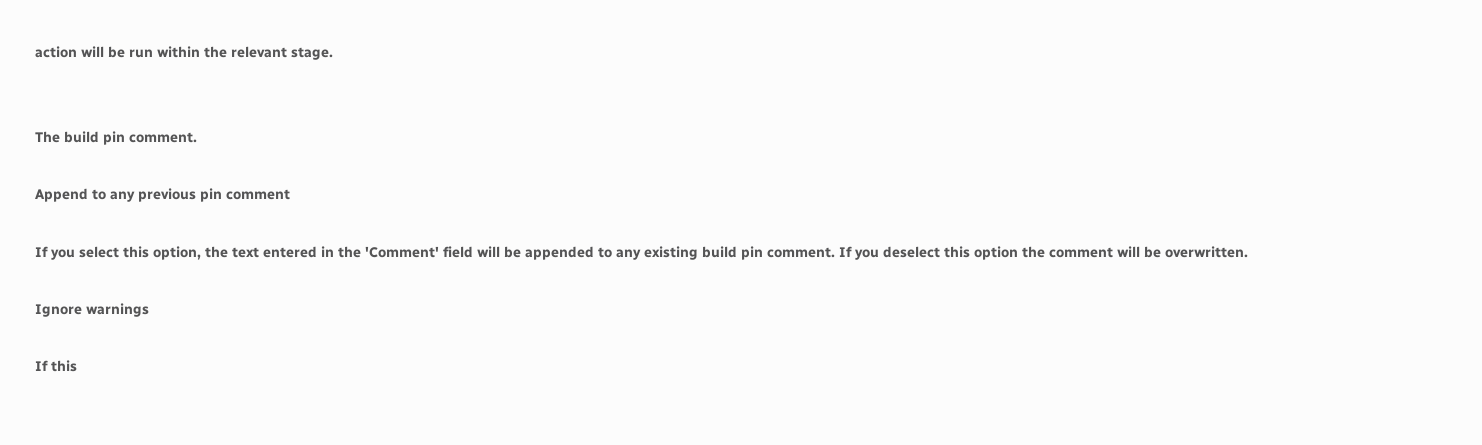action will be run within the relevant stage.


The build pin comment.

Append to any previous pin comment

If you select this option, the text entered in the 'Comment' field will be appended to any existing build pin comment. If you deselect this option the comment will be overwritten.

Ignore warnings

If this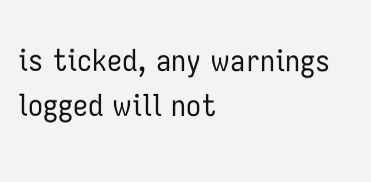is ticked, any warnings logged will not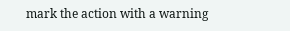mark the action with a warning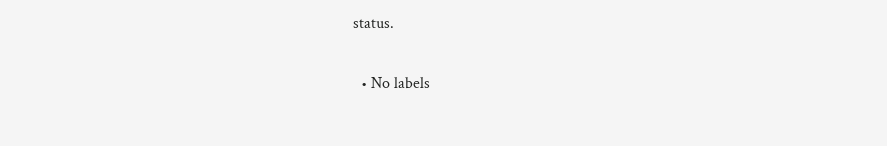status.

  • No labels